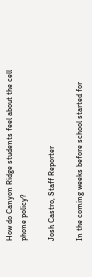How do Canyon Ridge students feel about the cell phone policy?

Josh Castro, Staff Reporter

In the coming weeks before school started for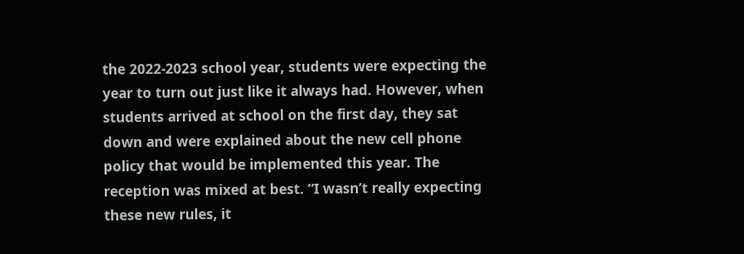the 2022-2023 school year, students were expecting the year to turn out just like it always had. However, when students arrived at school on the first day, they sat down and were explained about the new cell phone policy that would be implemented this year. The reception was mixed at best. “I wasn’t really expecting these new rules, it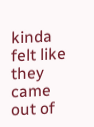kinda felt like they came out of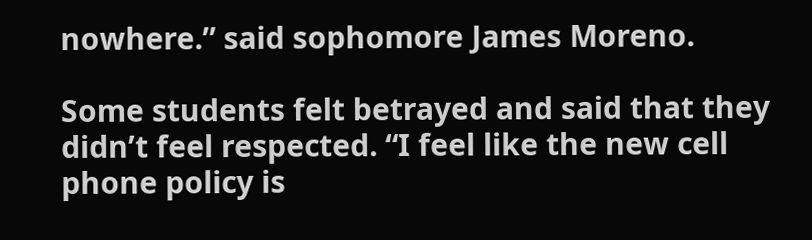nowhere.” said sophomore James Moreno.

Some students felt betrayed and said that they didn’t feel respected. “I feel like the new cell phone policy is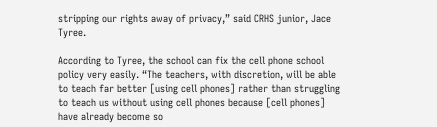stripping our rights away of privacy,” said CRHS junior, Jace Tyree.

According to Tyree, the school can fix the cell phone school policy very easily. “The teachers, with discretion, will be able to teach far better [using cell phones] rather than struggling to teach us without using cell phones because [cell phones] have already become so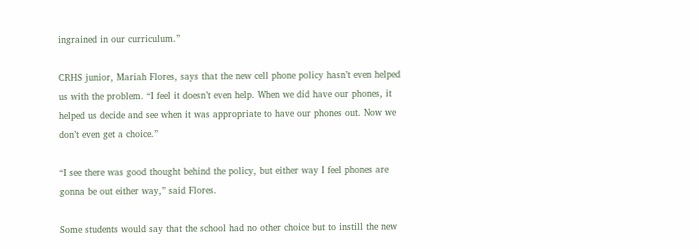ingrained in our curriculum.”

CRHS junior, Mariah Flores, says that the new cell phone policy hasn’t even helped us with the problem. “I feel it doesn’t even help. When we did have our phones, it helped us decide and see when it was appropriate to have our phones out. Now we don’t even get a choice.”

“I see there was good thought behind the policy, but either way I feel phones are gonna be out either way,” said Flores.

Some students would say that the school had no other choice but to instill the new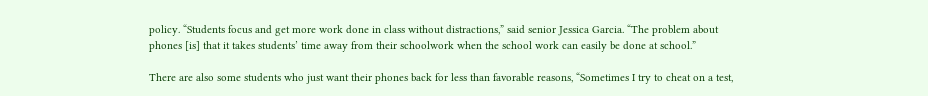policy. “Students focus and get more work done in class without distractions,” said senior Jessica Garcia. “The problem about phones [is] that it takes students’ time away from their schoolwork when the school work can easily be done at school.”

There are also some students who just want their phones back for less than favorable reasons, “Sometimes I try to cheat on a test,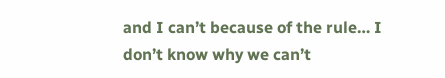and I can’t because of the rule… I don’t know why we can’t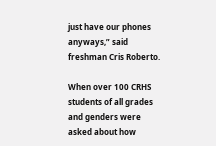just have our phones anyways,” said freshman Cris Roberto.

When over 100 CRHS students of all grades and genders were asked about how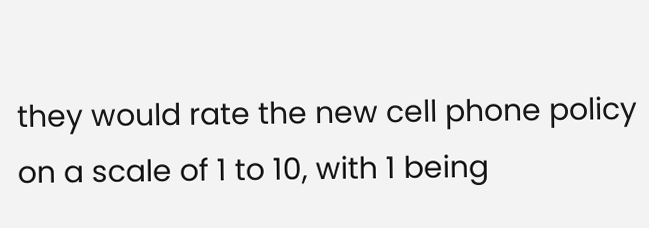they would rate the new cell phone policy on a scale of 1 to 10, with 1 being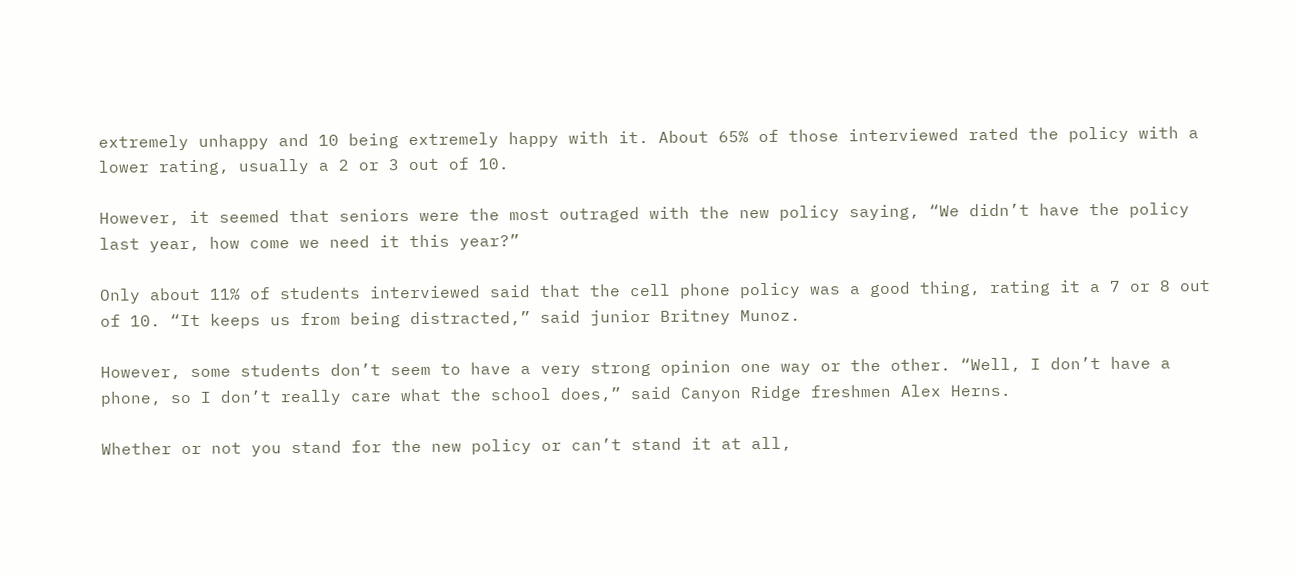extremely unhappy and 10 being extremely happy with it. About 65% of those interviewed rated the policy with a lower rating, usually a 2 or 3 out of 10.

However, it seemed that seniors were the most outraged with the new policy saying, “We didn’t have the policy last year, how come we need it this year?”

Only about 11% of students interviewed said that the cell phone policy was a good thing, rating it a 7 or 8 out of 10. “It keeps us from being distracted,” said junior Britney Munoz.

However, some students don’t seem to have a very strong opinion one way or the other. “Well, I don’t have a phone, so I don’t really care what the school does,” said Canyon Ridge freshmen Alex Herns.

Whether or not you stand for the new policy or can’t stand it at all,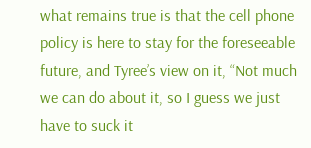what remains true is that the cell phone policy is here to stay for the foreseeable future, and Tyree’s view on it, “Not much we can do about it, so I guess we just have to suck it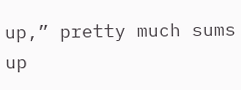up,” pretty much sums up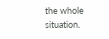the whole situation.